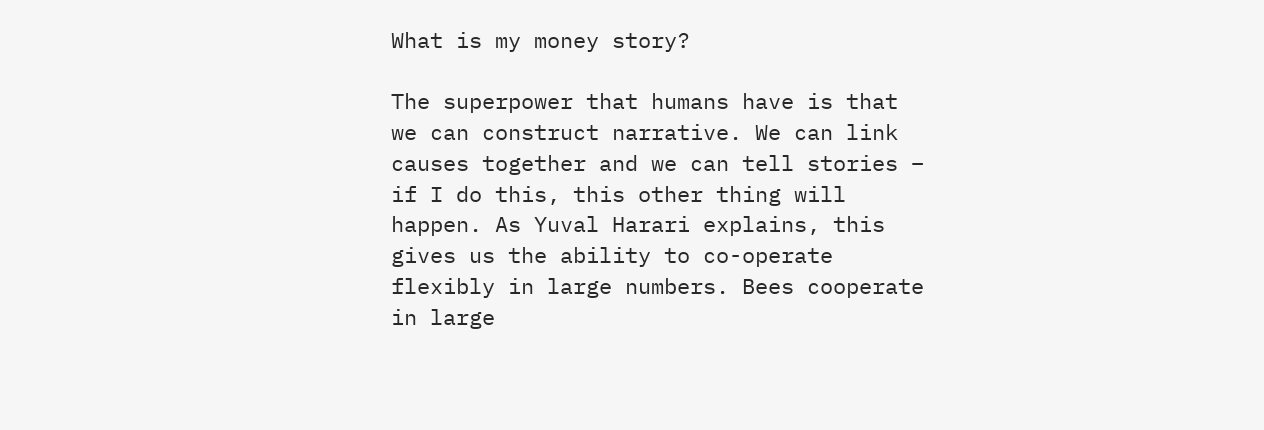What is my money story?

The superpower that humans have is that we can construct narrative. We can link causes together and we can tell stories – if I do this, this other thing will happen. As Yuval Harari explains, this gives us the ability to co-operate flexibly in large numbers. Bees cooperate in large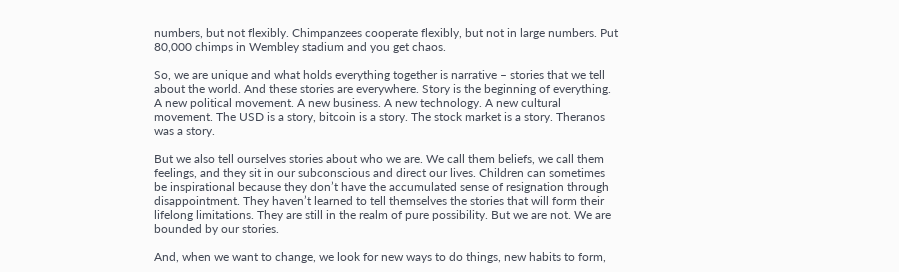numbers, but not flexibly. Chimpanzees cooperate flexibly, but not in large numbers. Put 80,000 chimps in Wembley stadium and you get chaos.

So, we are unique and what holds everything together is narrative – stories that we tell about the world. And these stories are everywhere. Story is the beginning of everything. A new political movement. A new business. A new technology. A new cultural movement. The USD is a story, bitcoin is a story. The stock market is a story. Theranos was a story.

But we also tell ourselves stories about who we are. We call them beliefs, we call them feelings, and they sit in our subconscious and direct our lives. Children can sometimes be inspirational because they don’t have the accumulated sense of resignation through disappointment. They haven’t learned to tell themselves the stories that will form their lifelong limitations. They are still in the realm of pure possibility. But we are not. We are bounded by our stories.

And, when we want to change, we look for new ways to do things, new habits to form,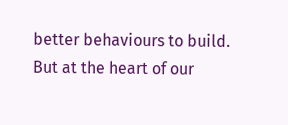better behaviours to build. But at the heart of our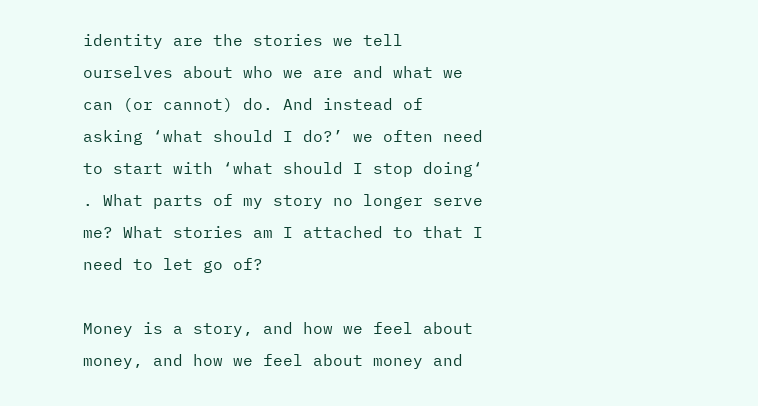identity are the stories we tell ourselves about who we are and what we can (or cannot) do. And instead of asking ‘what should I do?’ we often need to start with ‘what should I stop doing‘ . What parts of my story no longer serve me? What stories am I attached to that I need to let go of?

Money is a story, and how we feel about money, and how we feel about money and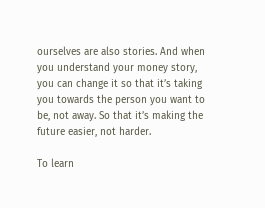ourselves are also stories. And when you understand your money story, you can change it so that it’s taking you towards the person you want to be, not away. So that it’s making the future easier, not harder.

To learn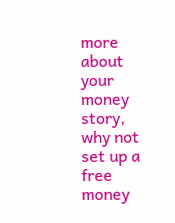more about your money story, why not set up a free money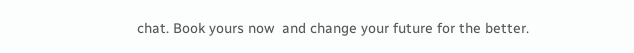chat. Book yours now  and change your future for the better.